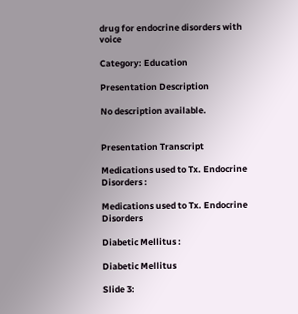drug for endocrine disorders with voice

Category: Education

Presentation Description

No description available.


Presentation Transcript

Medications used to Tx. Endocrine Disorders :

Medications used to Tx. Endocrine Disorders

Diabetic Mellitus :

Diabetic Mellitus

Slide 3: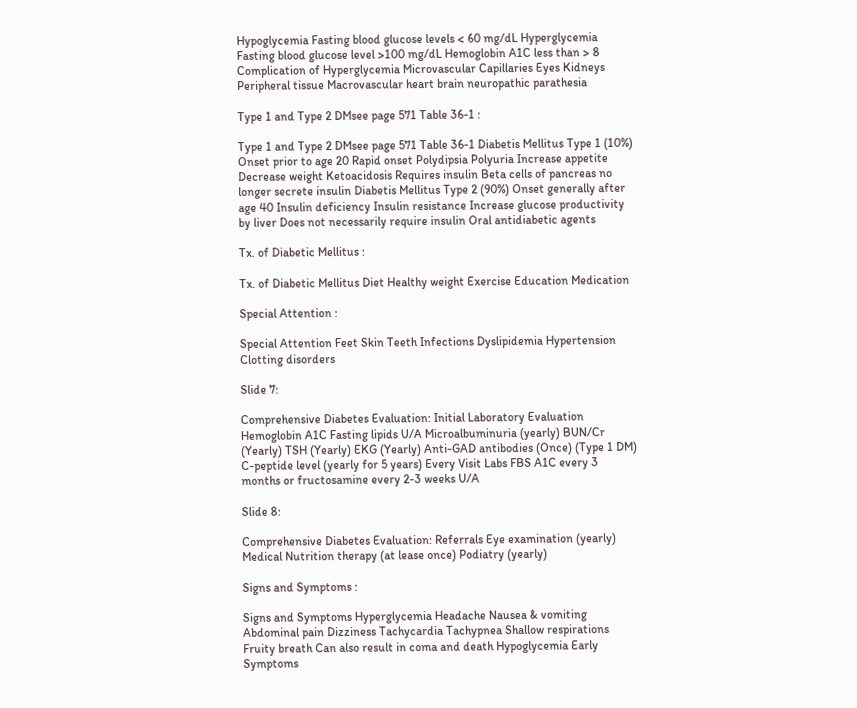Hypoglycemia Fasting blood glucose levels < 60 mg/dL Hyperglycemia Fasting blood glucose level >100 mg/dL Hemoglobin A1C less than > 8 Complication of Hyperglycemia Microvascular Capillaries Eyes Kidneys Peripheral tissue Macrovascular heart brain neuropathic parathesia

Type 1 and Type 2 DMsee page 571 Table 36-1 :

Type 1 and Type 2 DMsee page 571 Table 36-1 Diabetis Mellitus Type 1 (10%) Onset prior to age 20 Rapid onset Polydipsia Polyuria Increase appetite Decrease weight Ketoacidosis Requires insulin Beta cells of pancreas no longer secrete insulin Diabetis Mellitus Type 2 (90%) Onset generally after age 40 Insulin deficiency Insulin resistance Increase glucose productivity by liver Does not necessarily require insulin Oral antidiabetic agents

Tx. of Diabetic Mellitus :

Tx. of Diabetic Mellitus Diet Healthy weight Exercise Education Medication

Special Attention :

Special Attention Feet Skin Teeth Infections Dyslipidemia Hypertension Clotting disorders

Slide 7:

Comprehensive Diabetes Evaluation: Initial Laboratory Evaluation Hemoglobin A1C Fasting lipids U/A Microalbuminuria (yearly) BUN/Cr (Yearly) TSH (Yearly) EKG (Yearly) Anti-GAD antibodies (Once) (Type 1 DM) C-peptide level (yearly for 5 years) Every Visit Labs FBS A1C every 3 months or fructosamine every 2-3 weeks U/A

Slide 8:

Comprehensive Diabetes Evaluation: Referrals Eye examination (yearly) Medical Nutrition therapy (at lease once) Podiatry (yearly)

Signs and Symptoms :

Signs and Symptoms Hyperglycemia Headache Nausea & vomiting Abdominal pain Dizziness Tachycardia Tachypnea Shallow respirations Fruity breath Can also result in coma and death Hypoglycemia Early Symptoms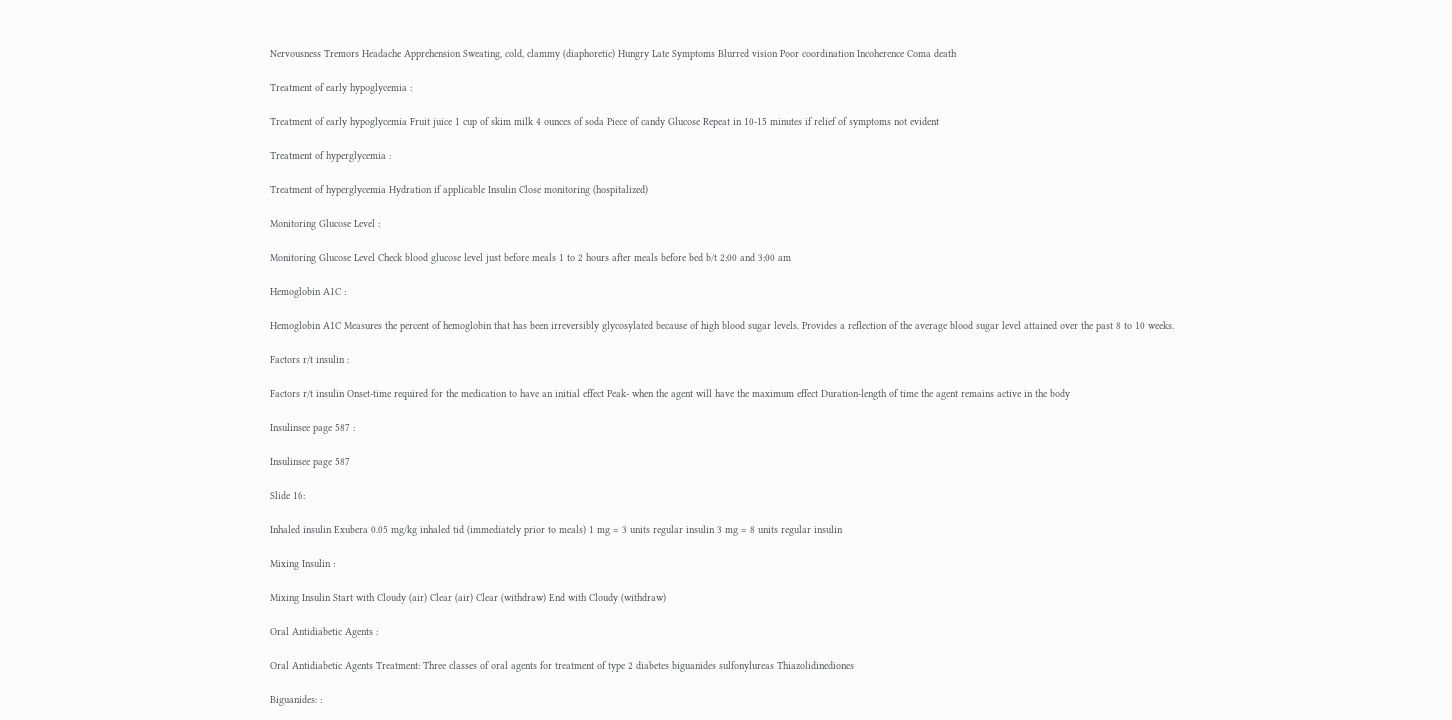Nervousness Tremors Headache Apprehension Sweating, cold, clammy (diaphoretic) Hungry Late Symptoms Blurred vision Poor coordination Incoherence Coma death

Treatment of early hypoglycemia :

Treatment of early hypoglycemia Fruit juice 1 cup of skim milk 4 ounces of soda Piece of candy Glucose Repeat in 10-15 minutes if relief of symptoms not evident

Treatment of hyperglycemia :

Treatment of hyperglycemia Hydration if applicable Insulin Close monitoring (hospitalized)

Monitoring Glucose Level :

Monitoring Glucose Level Check blood glucose level just before meals 1 to 2 hours after meals before bed b/t 2:00 and 3:00 am

Hemoglobin A1C :

Hemoglobin A1C Measures the percent of hemoglobin that has been irreversibly glycosylated because of high blood sugar levels. Provides a reflection of the average blood sugar level attained over the past 8 to 10 weeks.

Factors r/t insulin :

Factors r/t insulin Onset-time required for the medication to have an initial effect Peak- when the agent will have the maximum effect Duration-length of time the agent remains active in the body

Insulinsee page 587 :

Insulinsee page 587

Slide 16:

Inhaled insulin Exubera 0.05 mg/kg inhaled tid (immediately prior to meals) 1 mg = 3 units regular insulin 3 mg = 8 units regular insulin

Mixing Insulin :

Mixing Insulin Start with Cloudy (air) Clear (air) Clear (withdraw) End with Cloudy (withdraw)

Oral Antidiabetic Agents :

Oral Antidiabetic Agents Treatment: Three classes of oral agents for treatment of type 2 diabetes biguanides sulfonylureas Thiazolidinediones

Biguanides: :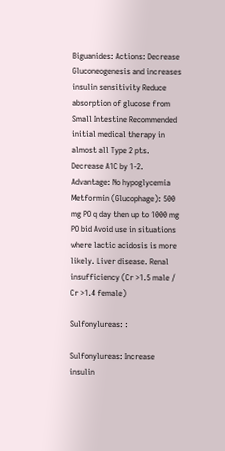Biguanides: Actions: Decrease Gluconeogenesis and increases insulin sensitivity Reduce absorption of glucose from Small Intestine Recommended initial medical therapy in almost all Type 2 pts. Decrease A1C by 1-2. Advantage: No hypoglycemia Metformin (Glucophage): 500 mg PO q day then up to 1000 mg PO bid Avoid use in situations where lactic acidosis is more likely. Liver disease. Renal insufficiency (Cr >1.5 male / Cr >1.4 female)

Sulfonylureas: :

Sulfonylureas: Increase insulin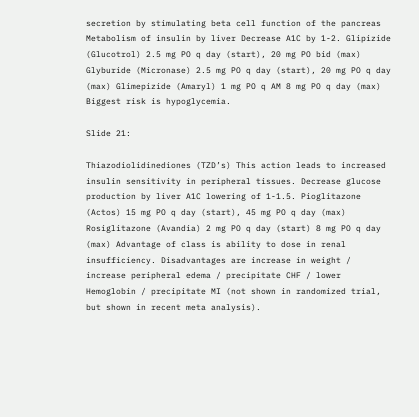secretion by stimulating beta cell function of the pancreas Metabolism of insulin by liver Decrease A1C by 1-2. Glipizide (Glucotrol) 2.5 mg PO q day (start), 20 mg PO bid (max) Glyburide (Micronase) 2.5 mg PO q day (start), 20 mg PO q day (max) Glimepizide (Amaryl) 1 mg PO q AM 8 mg PO q day (max) Biggest risk is hypoglycemia.

Slide 21:

Thiazodiolidinediones (TZD’s) This action leads to increased insulin sensitivity in peripheral tissues. Decrease glucose production by liver A1C lowering of 1-1.5. Pioglitazone (Actos) 15 mg PO q day (start), 45 mg PO q day (max) Rosiglitazone (Avandia) 2 mg PO q day (start) 8 mg PO q day (max) Advantage of class is ability to dose in renal insufficiency. Disadvantages are increase in weight / increase peripheral edema / precipitate CHF / lower Hemoglobin / precipitate MI (not shown in randomized trial, but shown in recent meta analysis).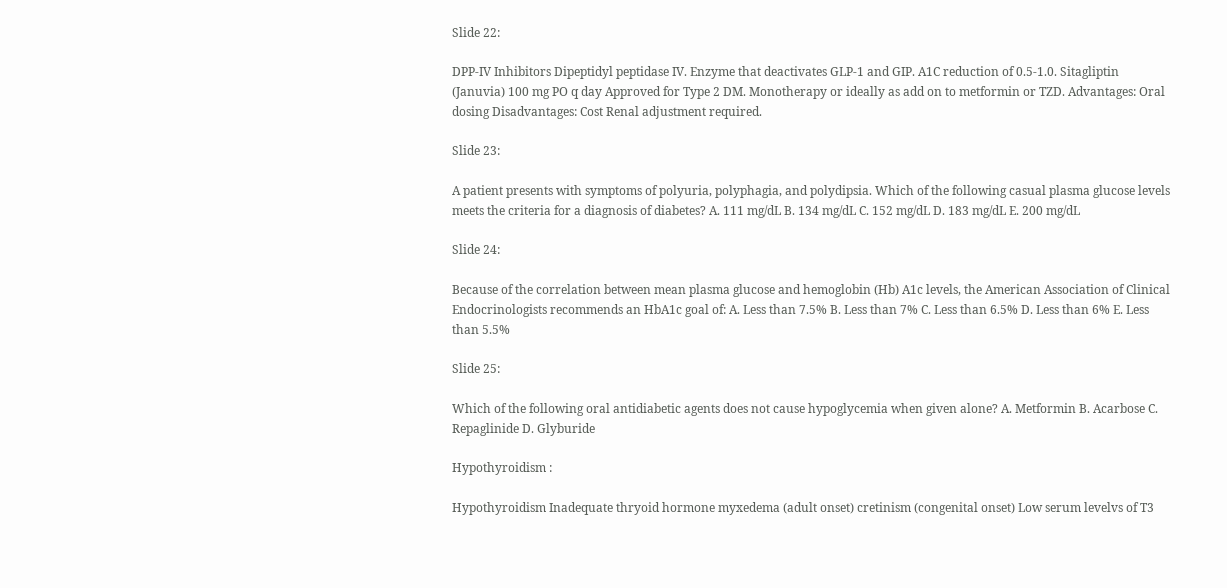Slide 22:

DPP-IV Inhibitors Dipeptidyl peptidase IV. Enzyme that deactivates GLP-1 and GIP. A1C reduction of 0.5-1.0. Sitagliptin (Januvia) 100 mg PO q day Approved for Type 2 DM. Monotherapy or ideally as add on to metformin or TZD. Advantages: Oral dosing Disadvantages: Cost Renal adjustment required.

Slide 23:

A patient presents with symptoms of polyuria, polyphagia, and polydipsia. Which of the following casual plasma glucose levels meets the criteria for a diagnosis of diabetes? A. 111 mg/dL B. 134 mg/dL C. 152 mg/dL D. 183 mg/dL E. 200 mg/dL

Slide 24:

Because of the correlation between mean plasma glucose and hemoglobin (Hb) A1c levels, the American Association of Clinical Endocrinologists recommends an HbA1c goal of: A. Less than 7.5% B. Less than 7% C. Less than 6.5% D. Less than 6% E. Less than 5.5%

Slide 25:

Which of the following oral antidiabetic agents does not cause hypoglycemia when given alone? A. Metformin B. Acarbose C. Repaglinide D. Glyburide

Hypothyroidism :

Hypothyroidism Inadequate thryoid hormone myxedema (adult onset) cretinism (congenital onset) Low serum levelvs of T3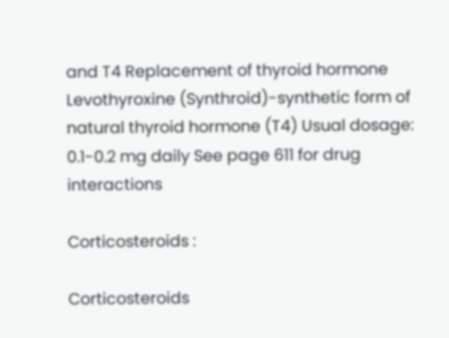and T4 Replacement of thyroid hormone Levothyroxine (Synthroid)-synthetic form of natural thyroid hormone (T4) Usual dosage: 0.1-0.2 mg daily See page 611 for drug interactions

Corticosteroids :

Corticosteroids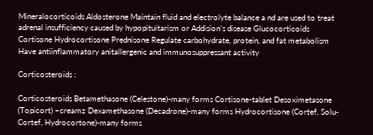Mineralocorticoids Aldosterone Maintain fluid and electrolyte balance a nd are used to treat adrenal insufficiency caused by hypopituitarism or Addision’s disease Glucocorticoids Cortisone Hydrocortisone Prednisone Regulate carbohydrate, protein, and fat metabolism Have antiinflammatory anitallergenic and immunosuppressant activity

Corticosteroids :

Corticosteroids Betamethasone (Celestone)-many forms Cortisone-tablet Desoximetasone (Topicort) –creamz Dexamethasone (Decadrone)-many forms Hydrocortisone (Cortef, Solu-Cortef, Hydrocortone)-many forms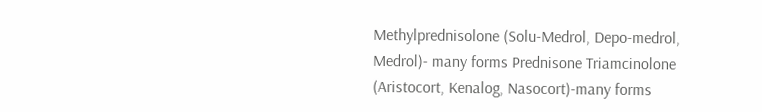Methylprednisolone (Solu-Medrol, Depo-medrol, Medrol)- many forms Prednisone Triamcinolone (Aristocort, Kenalog, Nasocort)-many forms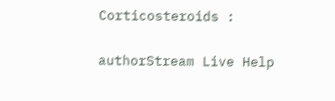Corticosteroids :


authorStream Live Help